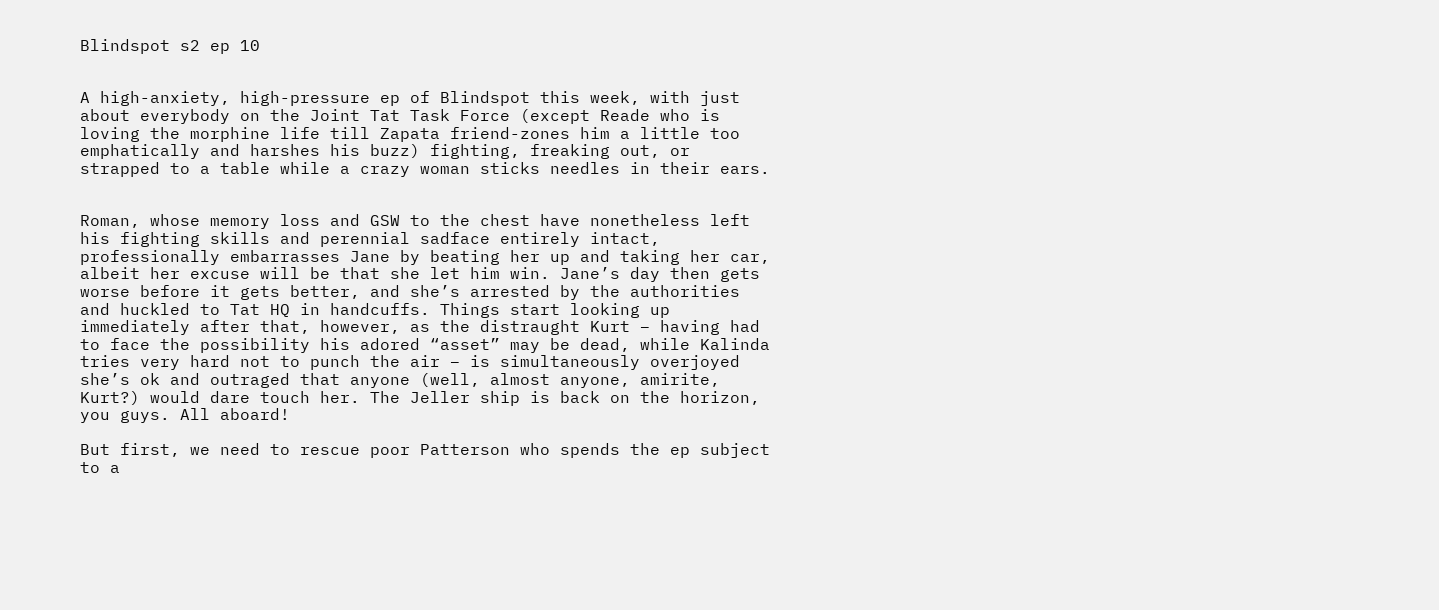Blindspot s2 ep 10


A high-anxiety, high-pressure ep of Blindspot this week, with just about everybody on the Joint Tat Task Force (except Reade who is loving the morphine life till Zapata friend-zones him a little too emphatically and harshes his buzz) fighting, freaking out, or strapped to a table while a crazy woman sticks needles in their ears.


Roman, whose memory loss and GSW to the chest have nonetheless left his fighting skills and perennial sadface entirely intact, professionally embarrasses Jane by beating her up and taking her car, albeit her excuse will be that she let him win. Jane’s day then gets worse before it gets better, and she’s arrested by the authorities and huckled to Tat HQ in handcuffs. Things start looking up immediately after that, however, as the distraught Kurt – having had to face the possibility his adored “asset” may be dead, while Kalinda tries very hard not to punch the air – is simultaneously overjoyed she’s ok and outraged that anyone (well, almost anyone, amirite, Kurt?) would dare touch her. The Jeller ship is back on the horizon, you guys. All aboard!

But first, we need to rescue poor Patterson who spends the ep subject to a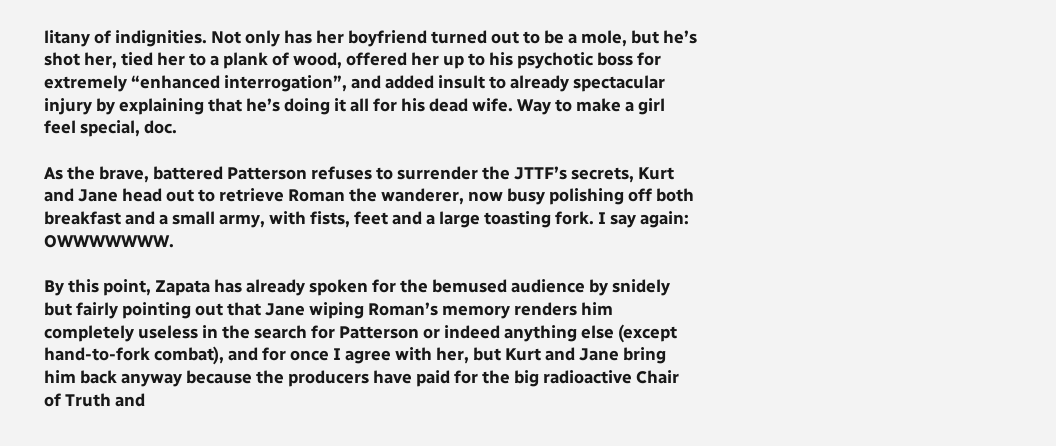litany of indignities. Not only has her boyfriend turned out to be a mole, but he’s shot her, tied her to a plank of wood, offered her up to his psychotic boss for extremely “enhanced interrogation”, and added insult to already spectacular injury by explaining that he’s doing it all for his dead wife. Way to make a girl feel special, doc.

As the brave, battered Patterson refuses to surrender the JTTF’s secrets, Kurt and Jane head out to retrieve Roman the wanderer, now busy polishing off both breakfast and a small army, with fists, feet and a large toasting fork. I say again: OWWWWWWW.

By this point, Zapata has already spoken for the bemused audience by snidely but fairly pointing out that Jane wiping Roman’s memory renders him completely useless in the search for Patterson or indeed anything else (except hand-to-fork combat), and for once I agree with her, but Kurt and Jane bring him back anyway because the producers have paid for the big radioactive Chair of Truth and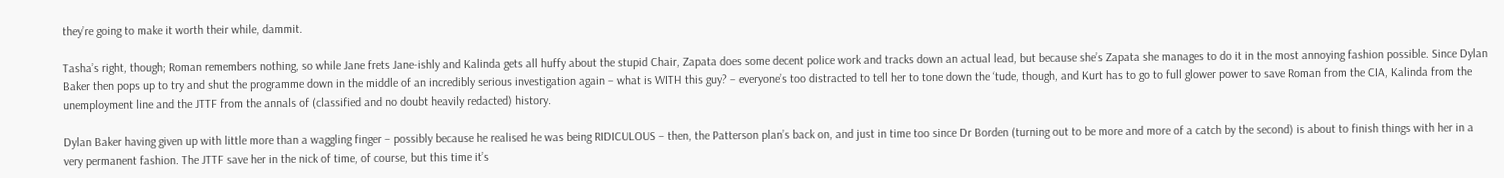they’re going to make it worth their while, dammit.

Tasha’s right, though; Roman remembers nothing, so while Jane frets Jane-ishly and Kalinda gets all huffy about the stupid Chair, Zapata does some decent police work and tracks down an actual lead, but because she’s Zapata she manages to do it in the most annoying fashion possible. Since Dylan Baker then pops up to try and shut the programme down in the middle of an incredibly serious investigation again – what is WITH this guy? – everyone’s too distracted to tell her to tone down the ‘tude, though, and Kurt has to go to full glower power to save Roman from the CIA, Kalinda from the unemployment line and the JTTF from the annals of (classified and no doubt heavily redacted) history.

Dylan Baker having given up with little more than a waggling finger – possibly because he realised he was being RIDICULOUS – then, the Patterson plan’s back on, and just in time too since Dr Borden (turning out to be more and more of a catch by the second) is about to finish things with her in a very permanent fashion. The JTTF save her in the nick of time, of course, but this time it’s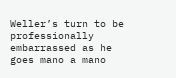Weller’s turn to be professionally embarrassed as he goes mano a mano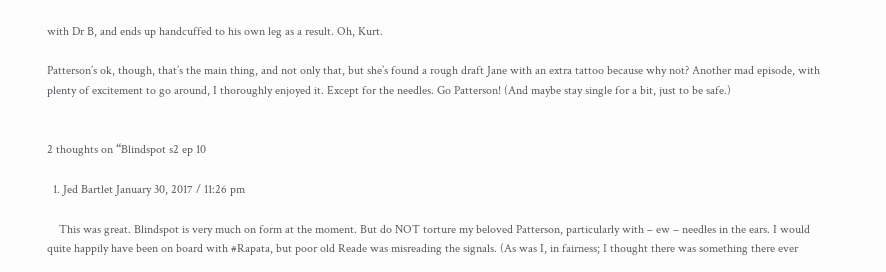with Dr B, and ends up handcuffed to his own leg as a result. Oh, Kurt.

Patterson’s ok, though, that’s the main thing, and not only that, but she’s found a rough draft Jane with an extra tattoo because why not? Another mad episode, with plenty of excitement to go around, I thoroughly enjoyed it. Except for the needles. Go Patterson! (And maybe stay single for a bit, just to be safe.)


2 thoughts on “Blindspot s2 ep 10

  1. Jed Bartlet January 30, 2017 / 11:26 pm

    This was great. Blindspot is very much on form at the moment. But do NOT torture my beloved Patterson, particularly with – ew – needles in the ears. I would quite happily have been on board with #Rapata, but poor old Reade was misreading the signals. (As was I, in fairness; I thought there was something there ever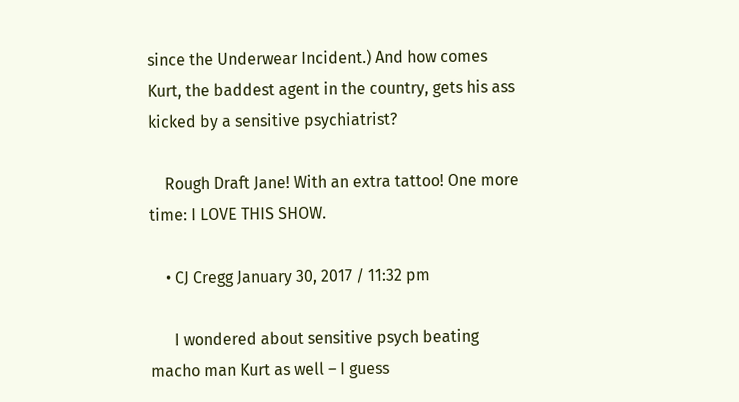since the Underwear Incident.) And how comes Kurt, the baddest agent in the country, gets his ass kicked by a sensitive psychiatrist?

    Rough Draft Jane! With an extra tattoo! One more time: I LOVE THIS SHOW.

    • CJ Cregg January 30, 2017 / 11:32 pm

      I wondered about sensitive psych beating macho man Kurt as well – I guess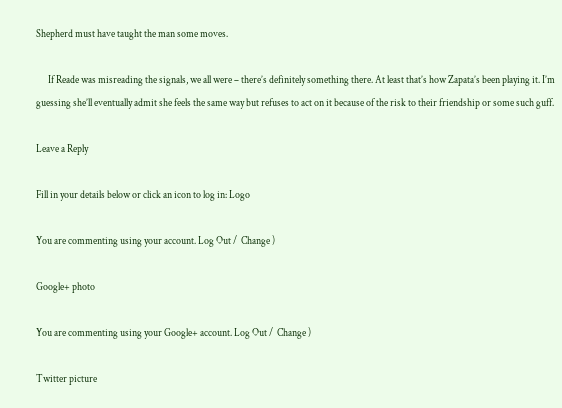Shepherd must have taught the man some moves.

      If Reade was misreading the signals, we all were – there’s definitely something there. At least that’s how Zapata’s been playing it. I’m guessing she’ll eventually admit she feels the same way but refuses to act on it because of the risk to their friendship or some such guff.

Leave a Reply

Fill in your details below or click an icon to log in: Logo

You are commenting using your account. Log Out /  Change )

Google+ photo

You are commenting using your Google+ account. Log Out /  Change )

Twitter picture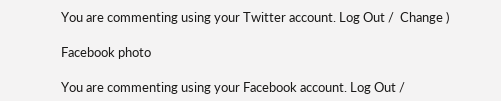You are commenting using your Twitter account. Log Out /  Change )

Facebook photo

You are commenting using your Facebook account. Log Out /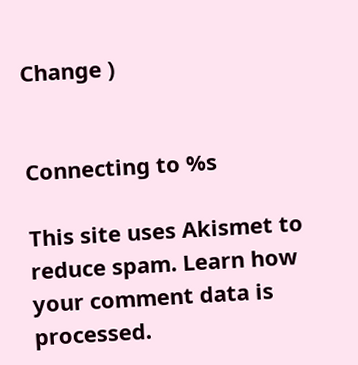Change )


Connecting to %s

This site uses Akismet to reduce spam. Learn how your comment data is processed.